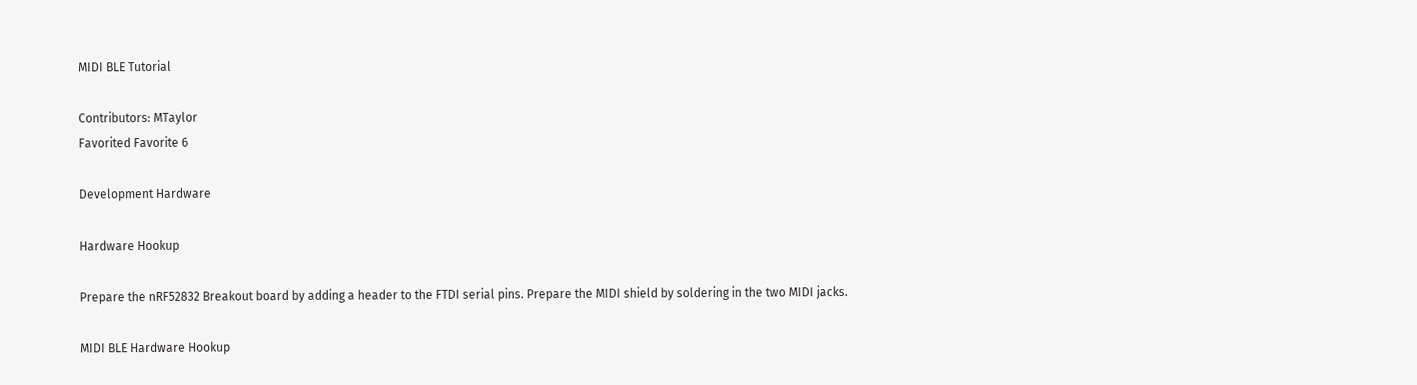MIDI BLE Tutorial

Contributors: MTaylor
Favorited Favorite 6

Development Hardware

Hardware Hookup

Prepare the nRF52832 Breakout board by adding a header to the FTDI serial pins. Prepare the MIDI shield by soldering in the two MIDI jacks.

MIDI BLE Hardware Hookup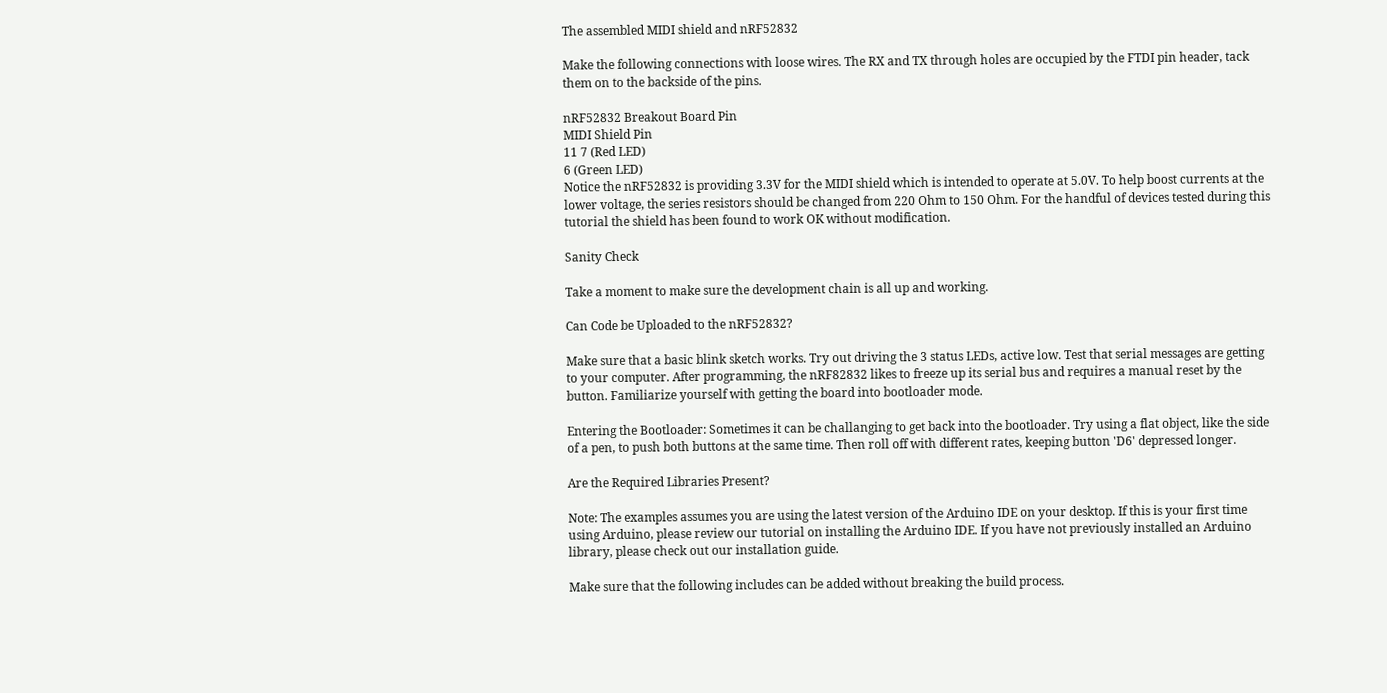The assembled MIDI shield and nRF52832

Make the following connections with loose wires. The RX and TX through holes are occupied by the FTDI pin header, tack them on to the backside of the pins.

nRF52832 Breakout Board Pin
MIDI Shield Pin
11 7 (Red LED)
6 (Green LED)
Notice the nRF52832 is providing 3.3V for the MIDI shield which is intended to operate at 5.0V. To help boost currents at the lower voltage, the series resistors should be changed from 220 Ohm to 150 Ohm. For the handful of devices tested during this tutorial the shield has been found to work OK without modification.

Sanity Check

Take a moment to make sure the development chain is all up and working.

Can Code be Uploaded to the nRF52832?

Make sure that a basic blink sketch works. Try out driving the 3 status LEDs, active low. Test that serial messages are getting to your computer. After programming, the nRF82832 likes to freeze up its serial bus and requires a manual reset by the button. Familiarize yourself with getting the board into bootloader mode.

Entering the Bootloader: Sometimes it can be challanging to get back into the bootloader. Try using a flat object, like the side of a pen, to push both buttons at the same time. Then roll off with different rates, keeping button 'D6' depressed longer.

Are the Required Libraries Present?

Note: The examples assumes you are using the latest version of the Arduino IDE on your desktop. If this is your first time using Arduino, please review our tutorial on installing the Arduino IDE. If you have not previously installed an Arduino library, please check out our installation guide.

Make sure that the following includes can be added without breaking the build process.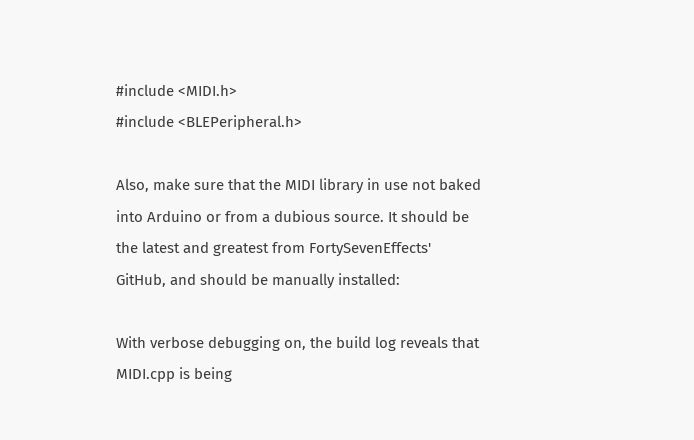#include <MIDI.h>
#include <BLEPeripheral.h>

Also, make sure that the MIDI library in use not baked into Arduino or from a dubious source. It should be the latest and greatest from FortySevenEffects' GitHub, and should be manually installed:

With verbose debugging on, the build log reveals that MIDI.cpp is being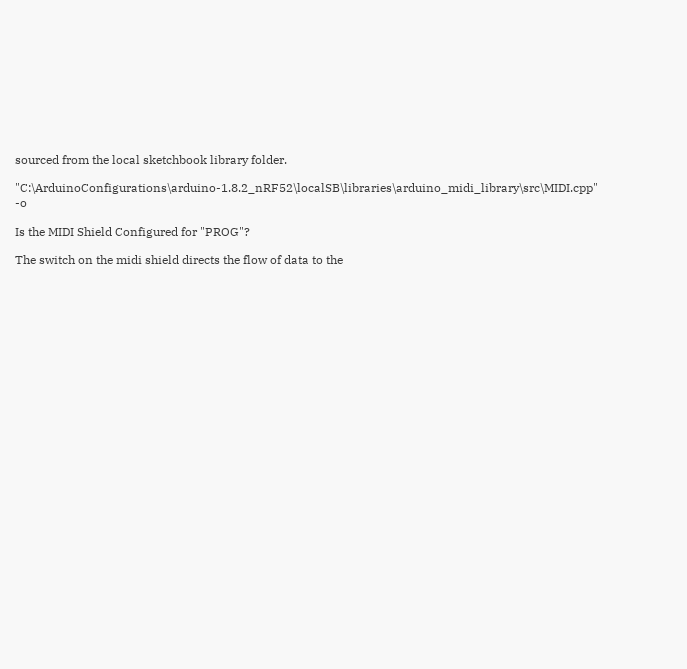sourced from the local sketchbook library folder.

"C:\ArduinoConfigurations\arduino-1.8.2_nRF52\localSB\libraries\arduino_midi_library\src\MIDI.cpp" -o

Is the MIDI Shield Configured for "PROG"?

The switch on the midi shield directs the flow of data to the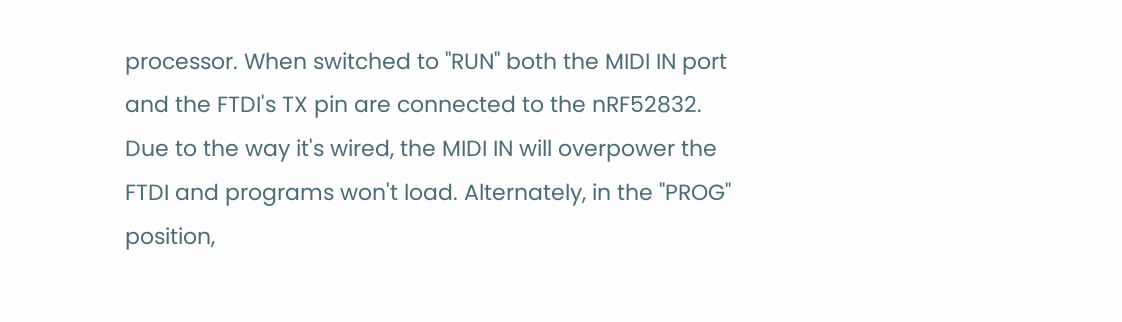processor. When switched to "RUN" both the MIDI IN port and the FTDI's TX pin are connected to the nRF52832. Due to the way it's wired, the MIDI IN will overpower the FTDI and programs won't load. Alternately, in the "PROG" position,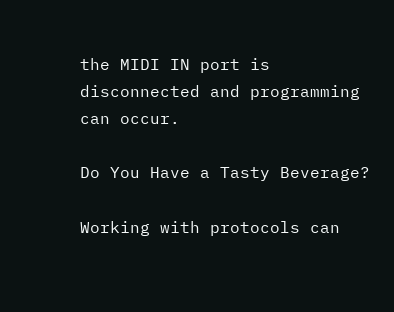the MIDI IN port is disconnected and programming can occur.

Do You Have a Tasty Beverage?

Working with protocols can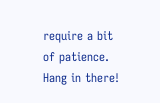require a bit of patience. Hang in there!